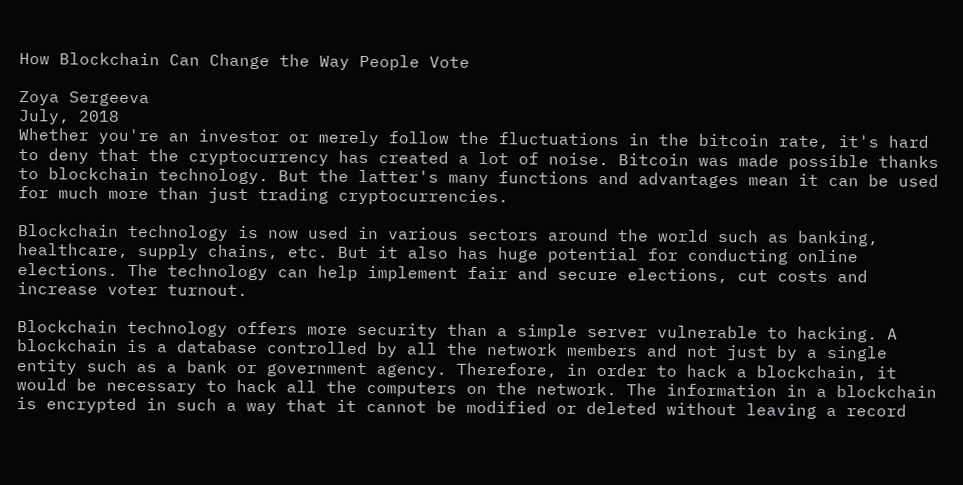How Blockchain Can Change the Way People Vote

Zoya Sergeeva
July, 2018
Whether you're an investor or merely follow the fluctuations in the bitcoin rate, it's hard to deny that the cryptocurrency has created a lot of noise. Bitcoin was made possible thanks to blockchain technology. But the latter's many functions and advantages mean it can be used for much more than just trading cryptocurrencies.

Blockchain technology is now used in various sectors around the world such as banking, healthcare, supply chains, etc. But it also has huge potential for conducting online elections. The technology can help implement fair and secure elections, cut costs and increase voter turnout.

Blockchain technology offers more security than a simple server vulnerable to hacking. A blockchain is a database controlled by all the network members and not just by a single entity such as a bank or government agency. Therefore, in order to hack a blockchain, it would be necessary to hack all the computers on the network. The information in a blockchain is encrypted in such a way that it cannot be modified or deleted without leaving a record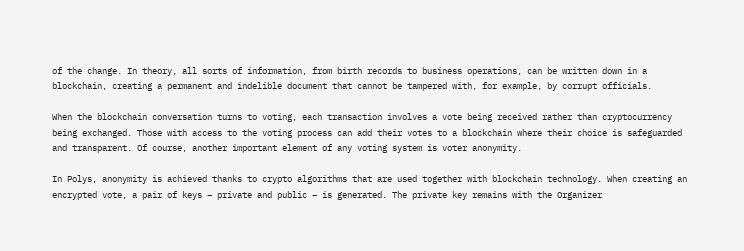of the change. In theory, all sorts of information, from birth records to business operations, can be written down in a blockchain, creating a permanent and indelible document that cannot be tampered with, for example, by corrupt officials.

When the blockchain conversation turns to voting, each transaction involves a vote being received rather than cryptocurrency being exchanged. Those with access to the voting process can add their votes to a blockchain where their choice is safeguarded and transparent. Of course, another important element of any voting system is voter anonymity.

In Polys, anonymity is achieved thanks to crypto algorithms that are used together with blockchain technology. When creating an encrypted vote, a pair of keys – private and public – is generated. The private key remains with the Organizer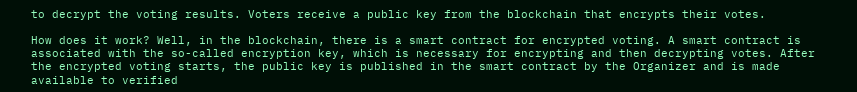to decrypt the voting results. Voters receive a public key from the blockchain that encrypts their votes.

How does it work? Well, in the blockchain, there is a smart contract for encrypted voting. A smart contract is associated with the so-called encryption key, which is necessary for encrypting and then decrypting votes. After the encrypted voting starts, the public key is published in the smart contract by the Organizer and is made available to verified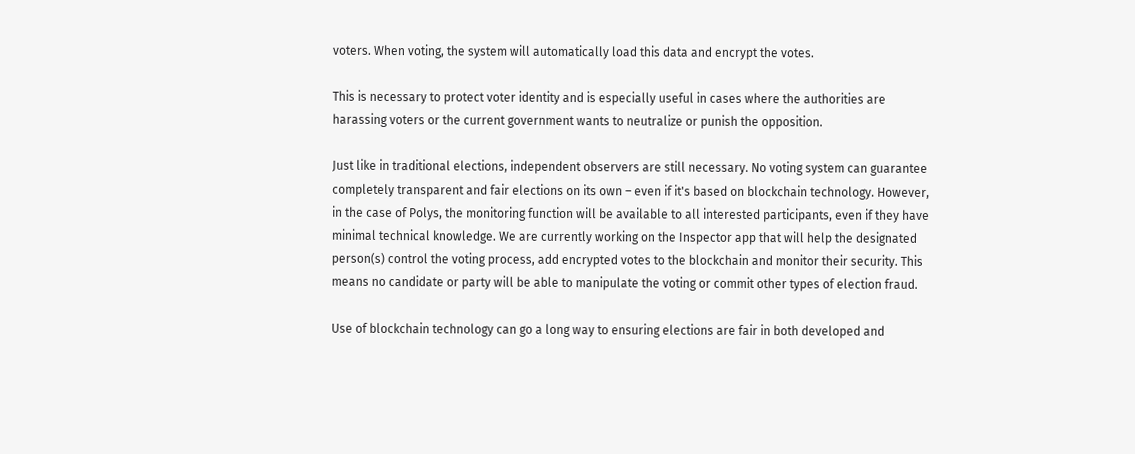voters. When voting, the system will automatically load this data and encrypt the votes.

This is necessary to protect voter identity and is especially useful in cases where the authorities are harassing voters or the current government wants to neutralize or punish the opposition.

Just like in traditional elections, independent observers are still necessary. No voting system can guarantee completely transparent and fair elections on its own – even if it's based on blockchain technology. However, in the case of Polys, the monitoring function will be available to all interested participants, even if they have minimal technical knowledge. We are currently working on the Inspector app that will help the designated person(s) control the voting process, add encrypted votes to the blockchain and monitor their security. This means no candidate or party will be able to manipulate the voting or commit other types of election fraud.

Use of blockchain technology can go a long way to ensuring elections are fair in both developed and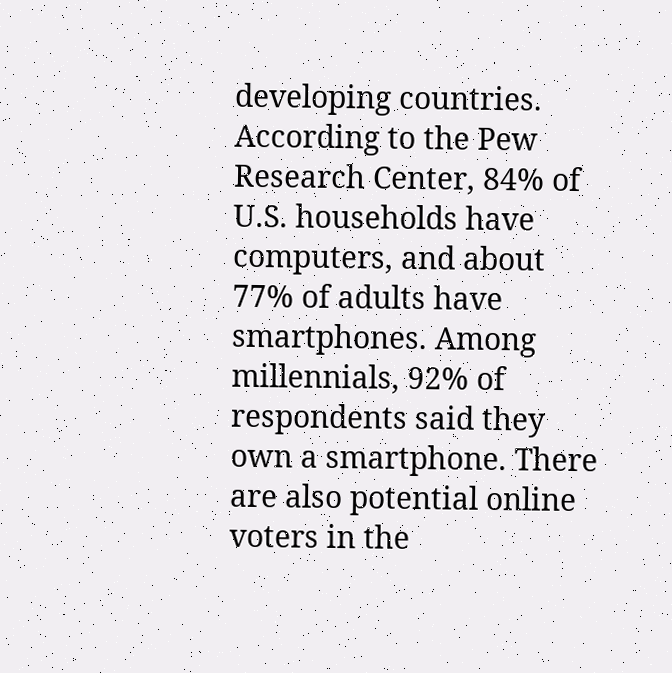developing countries. According to the Pew Research Center, 84% of U.S. households have computers, and about 77% of adults have smartphones. Among millennials, 92% of respondents said they own a smartphone. There are also potential online voters in the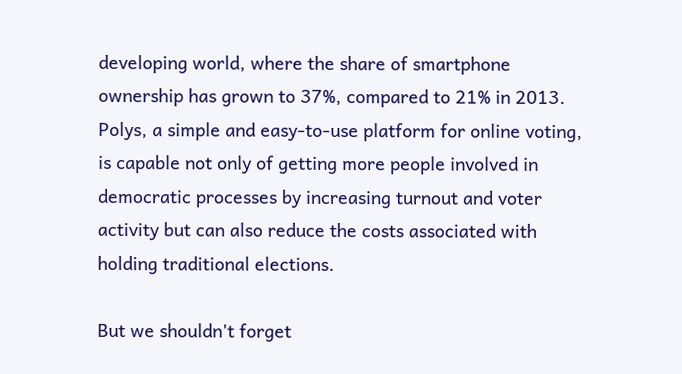developing world, where the share of smartphone ownership has grown to 37%, compared to 21% in 2013. Polys, a simple and easy-to-use platform for online voting, is capable not only of getting more people involved in democratic processes by increasing turnout and voter activity but can also reduce the costs associated with holding traditional elections.

But we shouldn't forget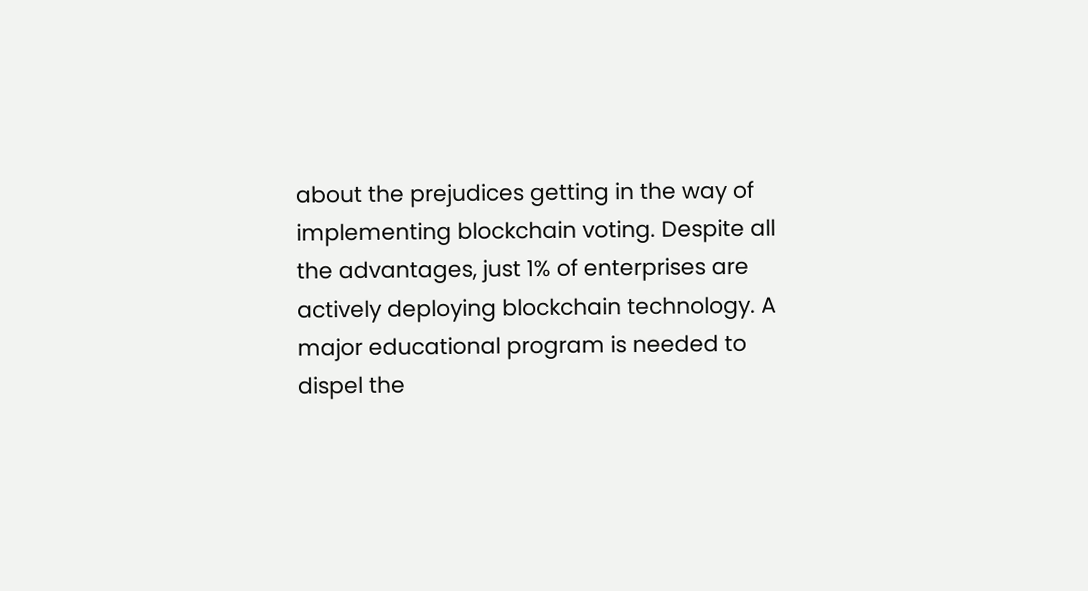about the prejudices getting in the way of implementing blockchain voting. Despite all the advantages, just 1% of enterprises are actively deploying blockchain technology. A major educational program is needed to dispel the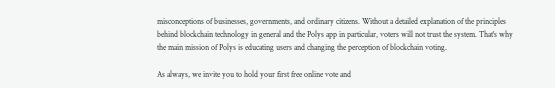misconceptions of businesses, governments, and ordinary citizens. Without a detailed explanation of the principles behind blockchain technology in general and the Polys app in particular, voters will not trust the system. That's why the main mission of Polys is educating users and changing the perception of blockchain voting.

As always, we invite you to hold your first free online vote and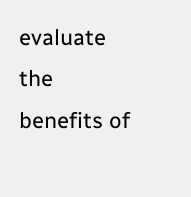evaluate the benefits of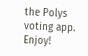the Polys voting app. Enjoy!